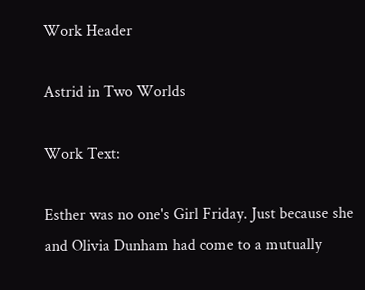Work Header

Astrid in Two Worlds

Work Text:

Esther was no one's Girl Friday. Just because she and Olivia Dunham had come to a mutually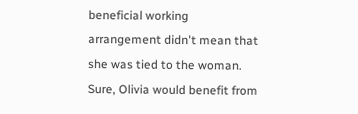beneficial working arrangement didn't mean that she was tied to the woman. Sure, Olivia would benefit from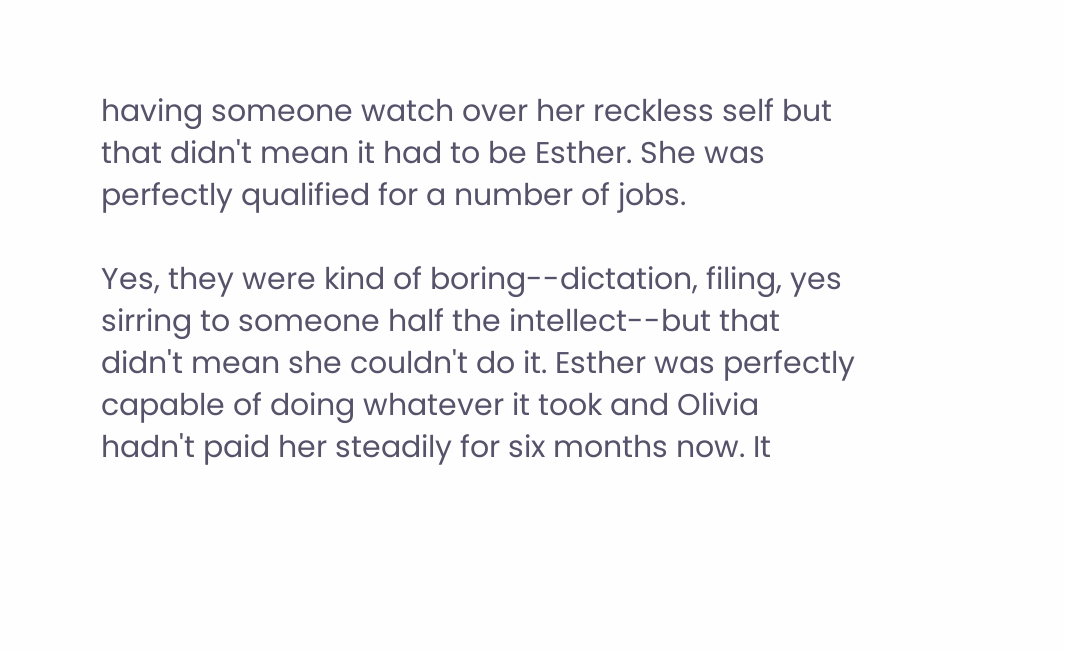having someone watch over her reckless self but that didn't mean it had to be Esther. She was perfectly qualified for a number of jobs.

Yes, they were kind of boring--dictation, filing, yes sirring to someone half the intellect--but that didn't mean she couldn't do it. Esther was perfectly capable of doing whatever it took and Olivia hadn't paid her steadily for six months now. It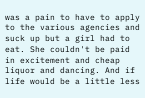was a pain to have to apply to the various agencies and suck up but a girl had to eat. She couldn't be paid in excitement and cheap liquor and dancing. And if life would be a little less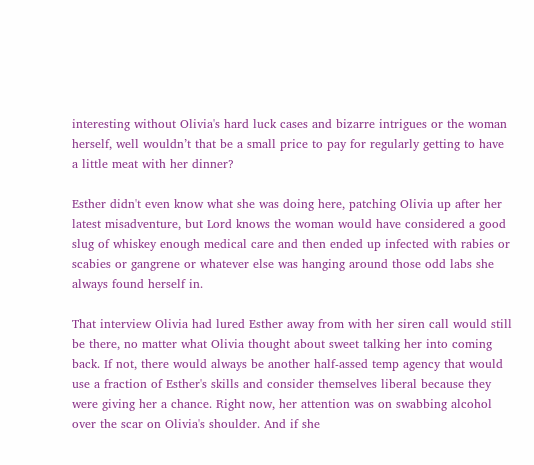interesting without Olivia's hard luck cases and bizarre intrigues or the woman herself, well wouldn’t that be a small price to pay for regularly getting to have a little meat with her dinner?

Esther didn't even know what she was doing here, patching Olivia up after her latest misadventure, but Lord knows the woman would have considered a good slug of whiskey enough medical care and then ended up infected with rabies or scabies or gangrene or whatever else was hanging around those odd labs she always found herself in.

That interview Olivia had lured Esther away from with her siren call would still be there, no matter what Olivia thought about sweet talking her into coming back. If not, there would always be another half-assed temp agency that would use a fraction of Esther's skills and consider themselves liberal because they were giving her a chance. Right now, her attention was on swabbing alcohol over the scar on Olivia's shoulder. And if she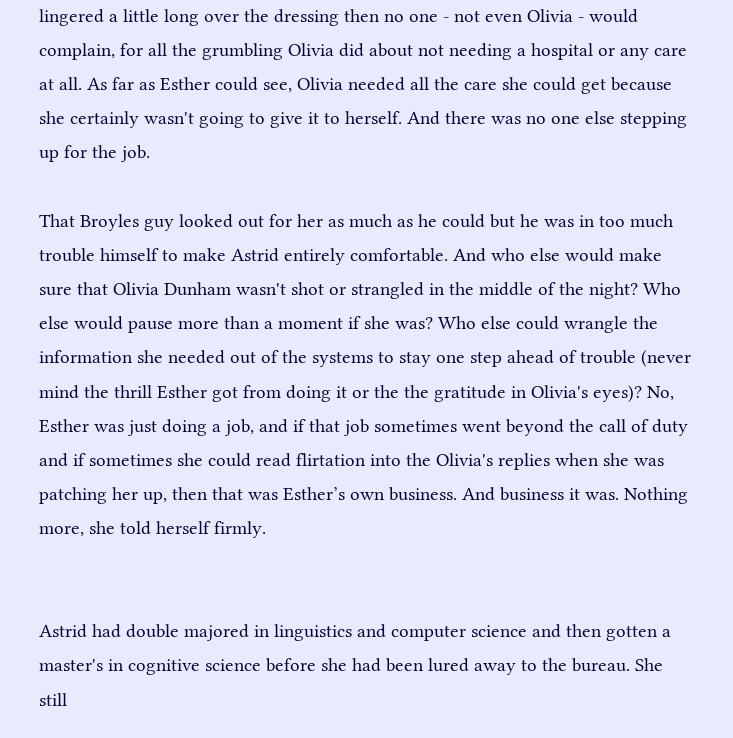lingered a little long over the dressing then no one - not even Olivia - would complain, for all the grumbling Olivia did about not needing a hospital or any care at all. As far as Esther could see, Olivia needed all the care she could get because she certainly wasn't going to give it to herself. And there was no one else stepping up for the job.

That Broyles guy looked out for her as much as he could but he was in too much trouble himself to make Astrid entirely comfortable. And who else would make sure that Olivia Dunham wasn't shot or strangled in the middle of the night? Who else would pause more than a moment if she was? Who else could wrangle the information she needed out of the systems to stay one step ahead of trouble (never mind the thrill Esther got from doing it or the the gratitude in Olivia's eyes)? No, Esther was just doing a job, and if that job sometimes went beyond the call of duty and if sometimes she could read flirtation into the Olivia's replies when she was patching her up, then that was Esther’s own business. And business it was. Nothing more, she told herself firmly.


Astrid had double majored in linguistics and computer science and then gotten a master's in cognitive science before she had been lured away to the bureau. She still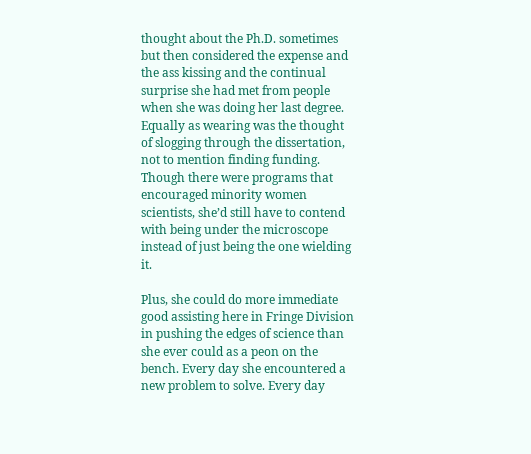thought about the Ph.D. sometimes but then considered the expense and the ass kissing and the continual surprise she had met from people when she was doing her last degree. Equally as wearing was the thought of slogging through the dissertation, not to mention finding funding. Though there were programs that encouraged minority women scientists, she’d still have to contend with being under the microscope instead of just being the one wielding it.

Plus, she could do more immediate good assisting here in Fringe Division in pushing the edges of science than she ever could as a peon on the bench. Every day she encountered a new problem to solve. Every day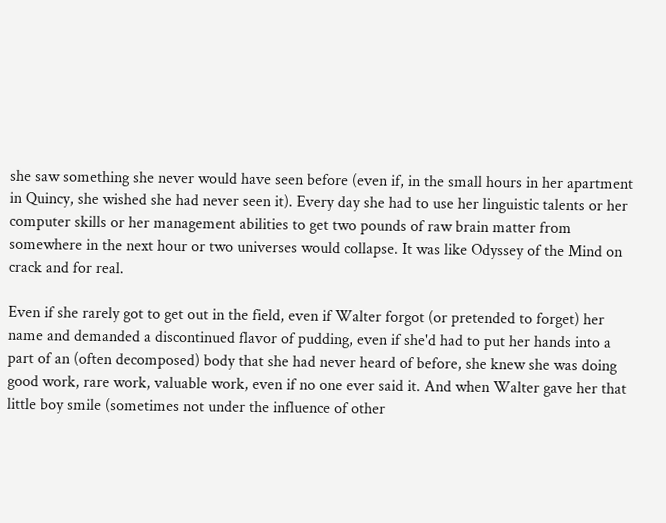she saw something she never would have seen before (even if, in the small hours in her apartment in Quincy, she wished she had never seen it). Every day she had to use her linguistic talents or her computer skills or her management abilities to get two pounds of raw brain matter from somewhere in the next hour or two universes would collapse. It was like Odyssey of the Mind on crack and for real.

Even if she rarely got to get out in the field, even if Walter forgot (or pretended to forget) her name and demanded a discontinued flavor of pudding, even if she'd had to put her hands into a part of an (often decomposed) body that she had never heard of before, she knew she was doing good work, rare work, valuable work, even if no one ever said it. And when Walter gave her that little boy smile (sometimes not under the influence of other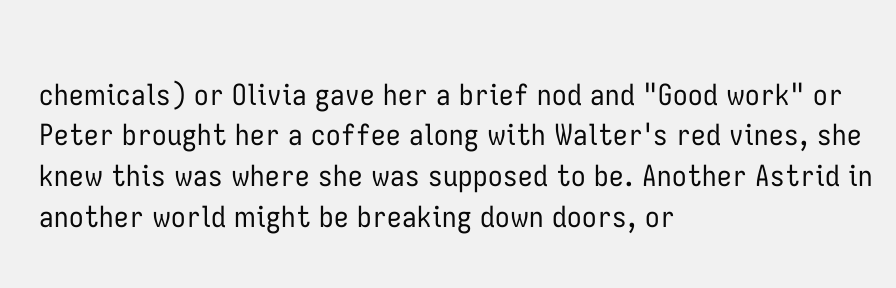chemicals) or Olivia gave her a brief nod and "Good work" or Peter brought her a coffee along with Walter's red vines, she knew this was where she was supposed to be. Another Astrid in another world might be breaking down doors, or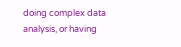doing complex data analysis, or having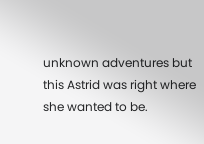unknown adventures but this Astrid was right where she wanted to be.